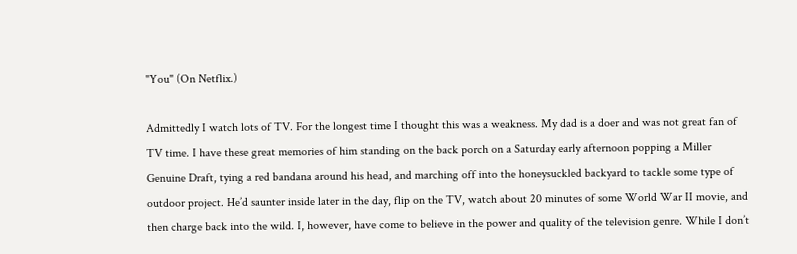"You" (On Netflix.)

Admittedly I watch lots of TV. For the longest time I thought this was a weakness. My dad is a doer and was not great fan of TV time. I have these great memories of him standing on the back porch on a Saturday early afternoon popping a Miller Genuine Draft, tying a red bandana around his head, and marching off into the honeysuckled backyard to tackle some type of outdoor project. He’d saunter inside later in the day, flip on the TV, watch about 20 minutes of some World War II movie, and then charge back into the wild. I, however, have come to believe in the power and quality of the television genre. While I don’t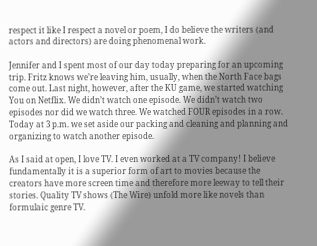respect it like I respect a novel or poem, I do believe the writers (and actors and directors) are doing phenomenal work.

Jennifer and I spent most of our day today preparing for an upcoming trip. Fritz knows we’re leaving him, usually, when the North Face bags come out. Last night, however, after the KU game, we started watching You on Netflix. We didn’t watch one episode. We didn’t watch two episodes nor did we watch three. We watched FOUR episodes in a row. Today at 3 p.m. we set aside our packing and cleaning and planning and organizing to watch another episode.

As I said at open, I love TV. I even worked at a TV company! I believe fundamentally it is a superior form of art to movies because the creators have more screen time and therefore more leeway to tell their stories. Quality TV shows (The Wire) unfold more like novels than formulaic genre TV.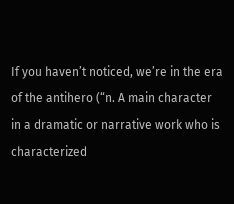If you haven’t noticed, we’re in the era of the antihero (“n. A main character in a dramatic or narrative work who is characterized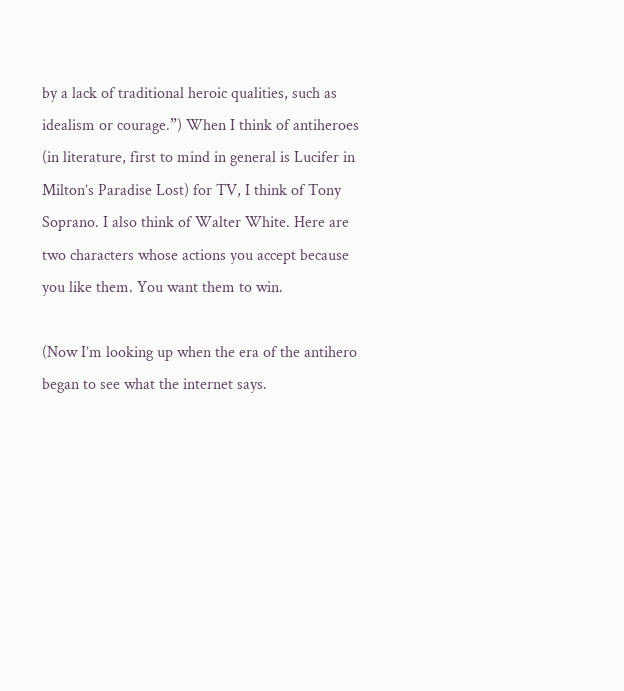by a lack of traditional heroic qualities, such as idealism or courage.”) When I think of antiheroes (in literature, first to mind in general is Lucifer in Milton’s Paradise Lost) for TV, I think of Tony Soprano. I also think of Walter White. Here are two characters whose actions you accept because you like them. You want them to win.

(Now I’m looking up when the era of the antihero began to see what the internet says.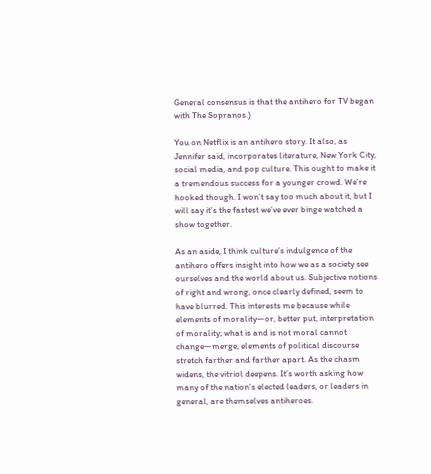General consensus is that the antihero for TV began with The Sopranos.)

You on Netflix is an antihero story. It also, as Jennifer said, incorporates literature, New York City, social media, and pop culture. This ought to make it a tremendous success for a younger crowd. We’re hooked though. I won’t say too much about it, but I will say it’s the fastest we’ve ever binge watched a show together.

As an aside, I think culture’s indulgence of the antihero offers insight into how we as a society see ourselves and the world about us. Subjective notions of right and wrong, once clearly defined, seem to have blurred. This interests me because while elements of morality—or, better put, interpretation of morality; what is and is not moral cannot change—merge, elements of political discourse stretch farther and farther apart. As the chasm widens, the vitriol deepens. It’s worth asking how many of the nation’s elected leaders, or leaders in general, are themselves antiheroes.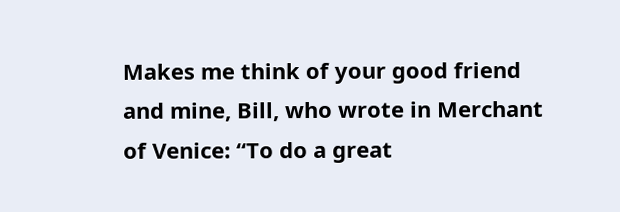Makes me think of your good friend and mine, Bill, who wrote in Merchant of Venice: “To do a great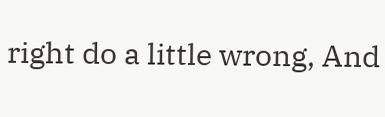right do a little wrong, And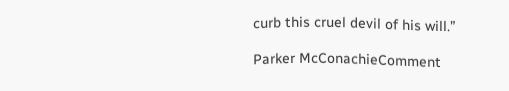curb this cruel devil of his will.”

Parker McConachieComment